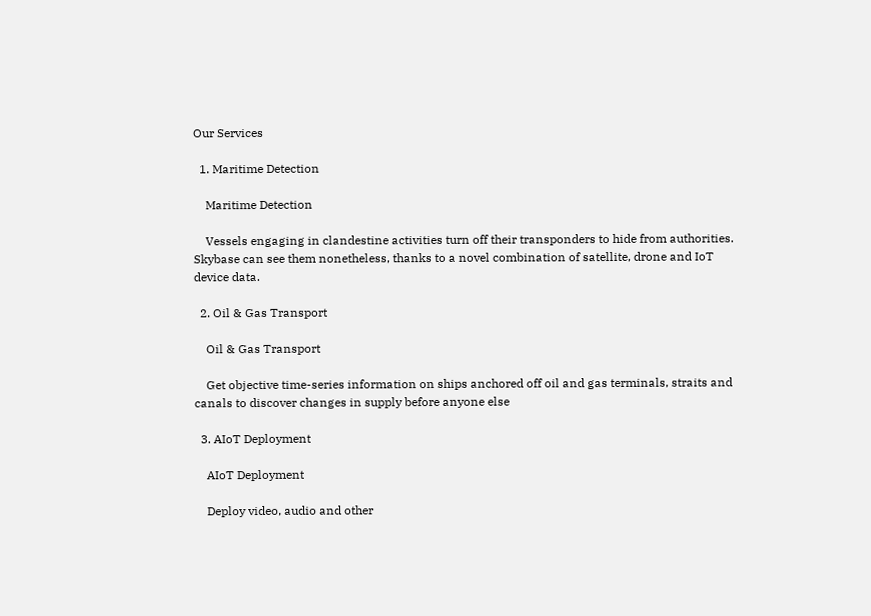Our Services

  1. Maritime Detection

    Maritime Detection

    Vessels engaging in clandestine activities turn off their transponders to hide from authorities. Skybase can see them nonetheless, thanks to a novel combination of satellite, drone and IoT device data.

  2. Oil & Gas Transport

    Oil & Gas Transport

    Get objective time-series information on ships anchored off oil and gas terminals, straits and canals to discover changes in supply before anyone else

  3. AIoT Deployment

    AIoT Deployment

    Deploy video, audio and other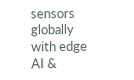sensors globally with edge AI &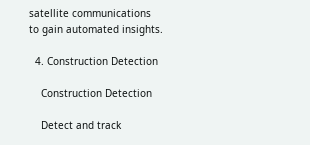satellite communications to gain automated insights.

  4. Construction Detection

    Construction Detection

    Detect and track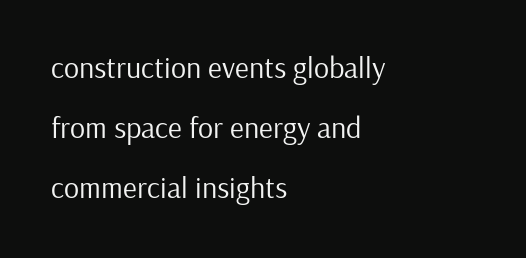construction events globally from space for energy and commercial insights